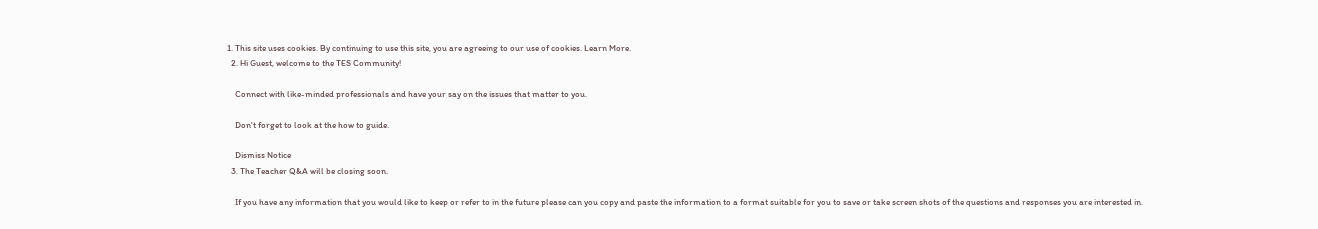1. This site uses cookies. By continuing to use this site, you are agreeing to our use of cookies. Learn More.
  2. Hi Guest, welcome to the TES Community!

    Connect with like-minded professionals and have your say on the issues that matter to you.

    Don't forget to look at the how to guide.

    Dismiss Notice
  3. The Teacher Q&A will be closing soon.

    If you have any information that you would like to keep or refer to in the future please can you copy and paste the information to a format suitable for you to save or take screen shots of the questions and responses you are interested in.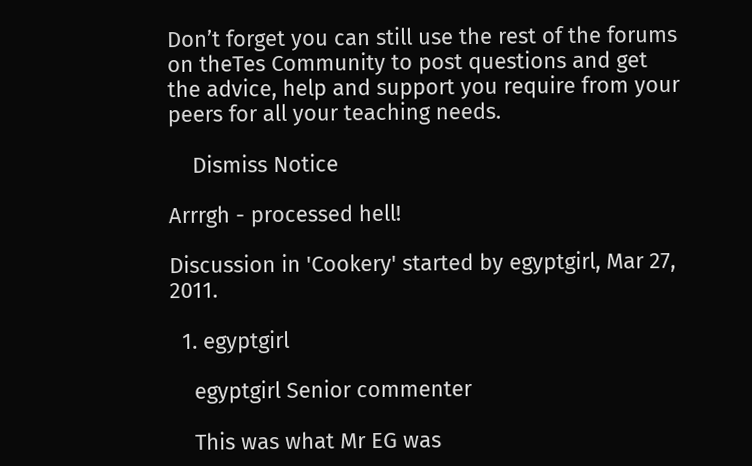Don’t forget you can still use the rest of the forums on theTes Community to post questions and get the advice, help and support you require from your peers for all your teaching needs.

    Dismiss Notice

Arrrgh - processed hell!

Discussion in 'Cookery' started by egyptgirl, Mar 27, 2011.

  1. egyptgirl

    egyptgirl Senior commenter

    This was what Mr EG was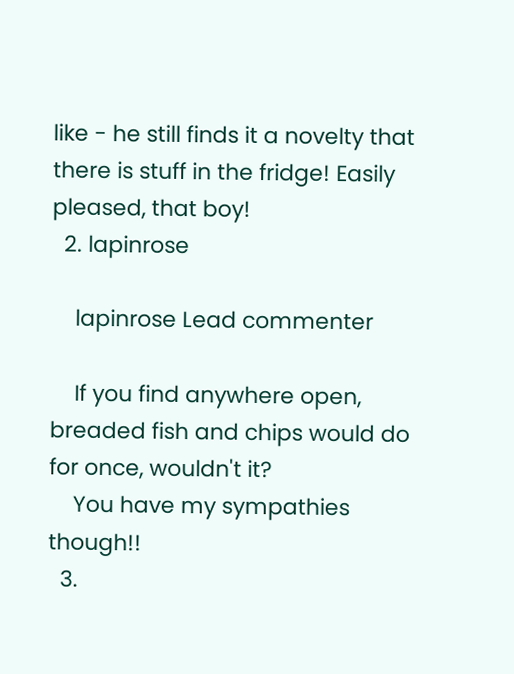like - he still finds it a novelty that there is stuff in the fridge! Easily pleased, that boy!
  2. lapinrose

    lapinrose Lead commenter

    If you find anywhere open, breaded fish and chips would do for once, wouldn't it?
    You have my sympathies though!!
  3.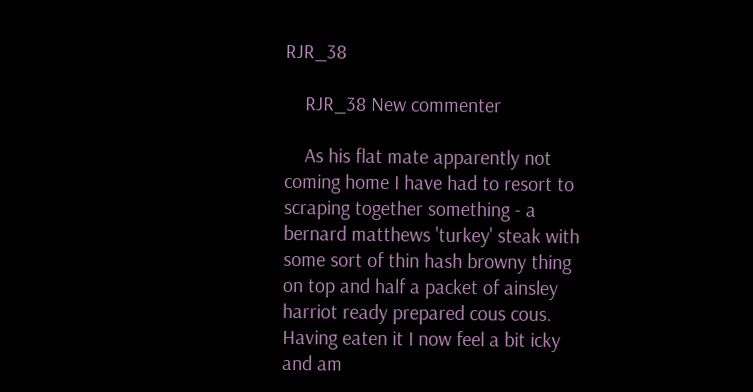RJR_38

    RJR_38 New commenter

    As his flat mate apparently not coming home I have had to resort to scraping together something - a bernard matthews 'turkey' steak with some sort of thin hash browny thing on top and half a packet of ainsley harriot ready prepared cous cous. Having eaten it I now feel a bit icky and am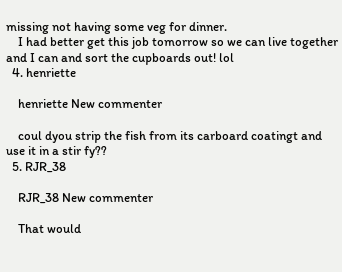missing not having some veg for dinner.
    I had better get this job tomorrow so we can live together and I can and sort the cupboards out! lol
  4. henriette

    henriette New commenter

    coul dyou strip the fish from its carboard coatingt and use it in a stir fy??
  5. RJR_38

    RJR_38 New commenter

    That would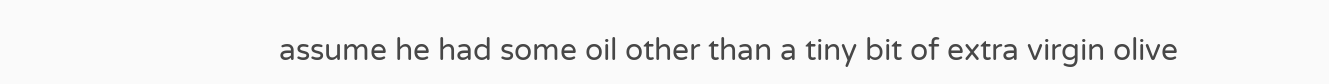assume he had some oil other than a tiny bit of extra virgin olive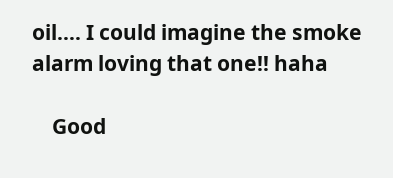oil.... I could imagine the smoke alarm loving that one!! haha

    Good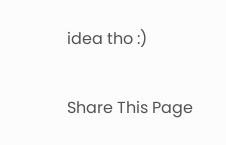idea tho :)

Share This Page